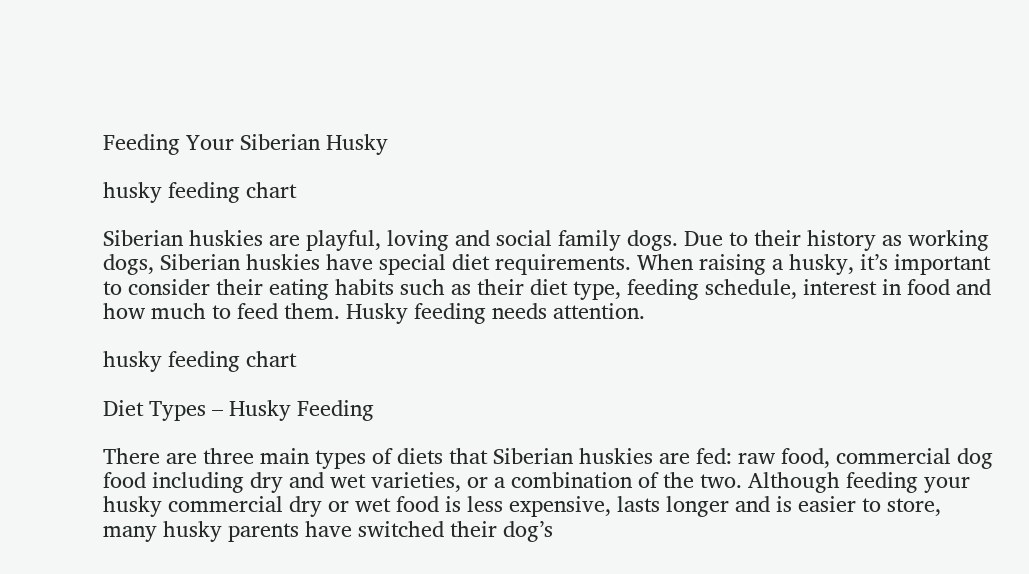Feeding Your Siberian Husky

husky feeding chart

Siberian huskies are playful, loving and social family dogs. Due to their history as working dogs, Siberian huskies have special diet requirements. When raising a husky, it’s important to consider their eating habits such as their diet type, feeding schedule, interest in food and how much to feed them. Husky feeding needs attention.

husky feeding chart

Diet Types – Husky Feeding

There are three main types of diets that Siberian huskies are fed: raw food, commercial dog food including dry and wet varieties, or a combination of the two. Although feeding your husky commercial dry or wet food is less expensive, lasts longer and is easier to store, many husky parents have switched their dog’s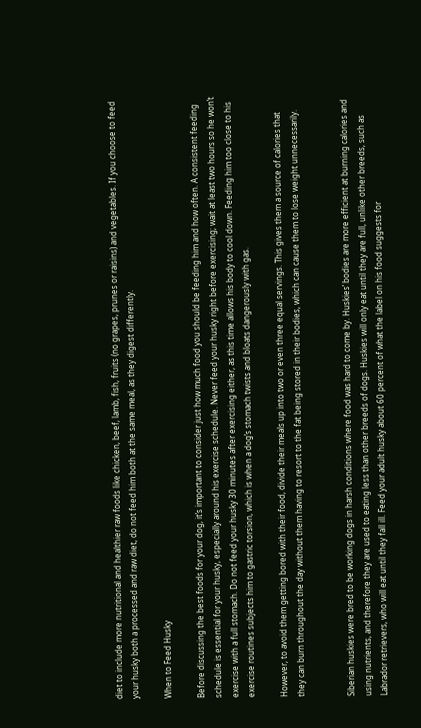diet to include more nutritional and healthier raw foods like chicken, beef, lamb, fish, fruits (no grapes, prunes or raisins) and vegetables. If you choose to feed your husky both a processed and raw diet, do not feed him both at the same meal, as they digest differently.

When to Feed Husky

Before discussing the best foods for your dog, it’s important to consider just how much food you should be feeding him and how often. A consistent feeding schedule is essential for your husky, especially around his exercise schedule. Never feed your husky right before exercising; wait at least two hours so he won’t exercise with a full stomach. Do not feed your husky 30 minutes after exercising either, as this time allows his body to cool down. Feeding him too close to his exercise routines subjects him to gastric torsion, which is when a dog’s stomach twists and bloats dangerously with gas.

However, to avoid them getting bored with their food, divide their meals up into two or even three equal servings. This gives them a source of calories that they can burn throughout the day without them having to resort to the fat being stored in their bodies, which can cause them to lose weight unnecessarily.


Siberian huskies were bred to be working dogs in harsh conditions where food was hard to come by. Huskies’ bodies are more efficient at burning calories and using nutrients, and therefore they are used to eating less than other breeds of dogs. Huskies will only eat until they are full, unlike other breeds, such as Labrador retrievers, who will eat until they fall ill. Feed your adult husky about 60 percent of what the label on his food suggests for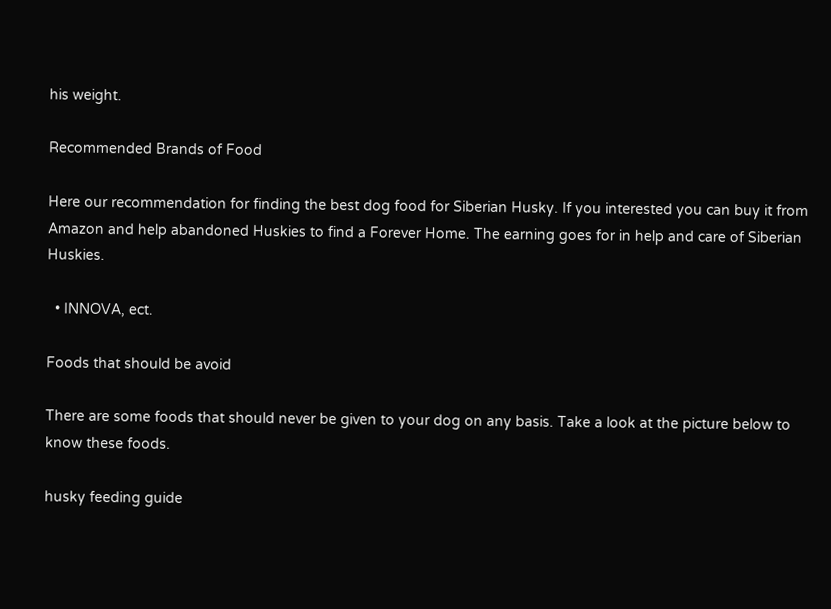his weight.

Recommended Brands of Food

Here our recommendation for finding the best dog food for Siberian Husky. If you interested you can buy it from Amazon and help abandoned Huskies to find a Forever Home. The earning goes for in help and care of Siberian Huskies.

  • INNOVA, ect.

Foods that should be avoid

There are some foods that should never be given to your dog on any basis. Take a look at the picture below to know these foods.

husky feeding guide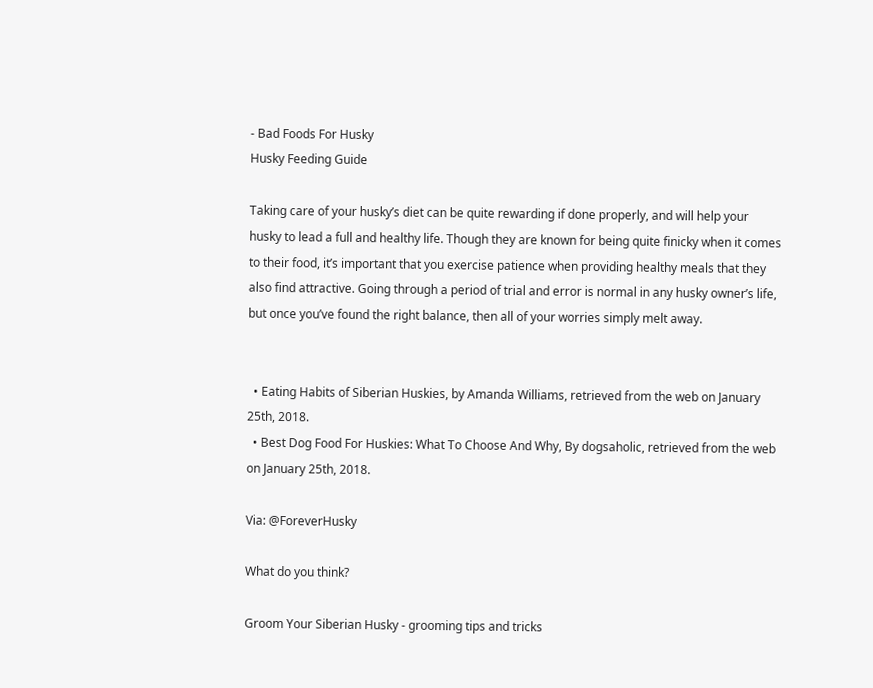- Bad Foods For Husky
Husky Feeding Guide

Taking care of your husky’s diet can be quite rewarding if done properly, and will help your husky to lead a full and healthy life. Though they are known for being quite finicky when it comes to their food, it’s important that you exercise patience when providing healthy meals that they also find attractive. Going through a period of trial and error is normal in any husky owner’s life, but once you’ve found the right balance, then all of your worries simply melt away.


  • Eating Habits of Siberian Huskies, by Amanda Williams, retrieved from the web on January 25th, 2018.
  • Best Dog Food For Huskies: What To Choose And Why, By dogsaholic, retrieved from the web on January 25th, 2018.

Via: @ForeverHusky

What do you think?

Groom Your Siberian Husky - grooming tips and tricks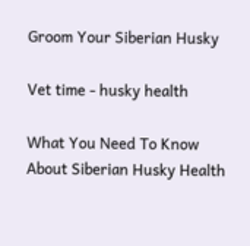Groom Your Siberian Husky

Vet time - husky health

What You Need To Know About Siberian Husky Health